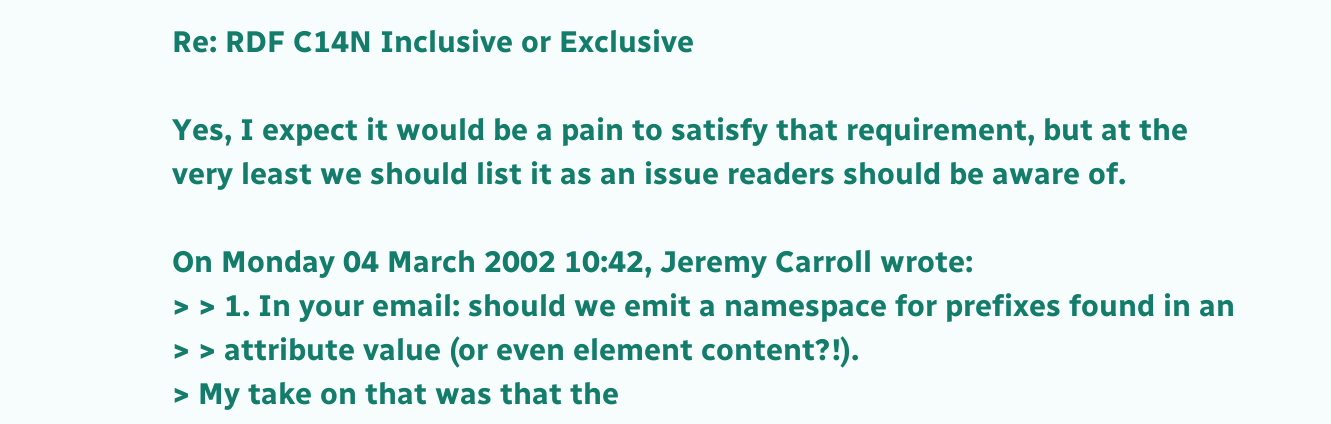Re: RDF C14N Inclusive or Exclusive

Yes, I expect it would be a pain to satisfy that requirement, but at the
very least we should list it as an issue readers should be aware of.

On Monday 04 March 2002 10:42, Jeremy Carroll wrote:
> > 1. In your email: should we emit a namespace for prefixes found in an
> > attribute value (or even element content?!).
> My take on that was that the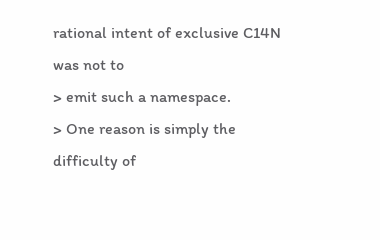rational intent of exclusive C14N was not to
> emit such a namespace.
> One reason is simply the difficulty of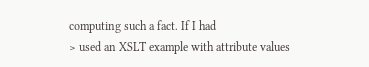computing such a fact. If I had
> used an XSLT example with attribute values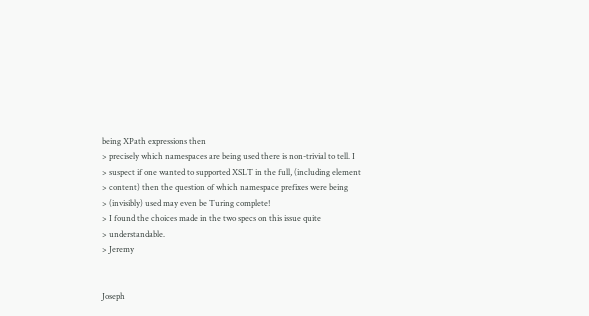being XPath expressions then
> precisely which namespaces are being used there is non-trivial to tell. I
> suspect if one wanted to supported XSLT in the full, (including element
> content) then the question of which namespace prefixes were being
> (invisibly) used may even be Turing complete!
> I found the choices made in the two specs on this issue quite
> understandable.
> Jeremy


Joseph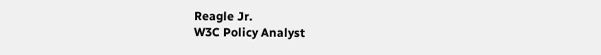Reagle Jr.
W3C Policy Analyst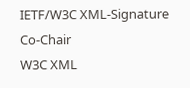IETF/W3C XML-Signature Co-Chair
W3C XML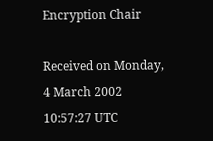Encryption Chair

Received on Monday, 4 March 2002 10:57:27 UTC